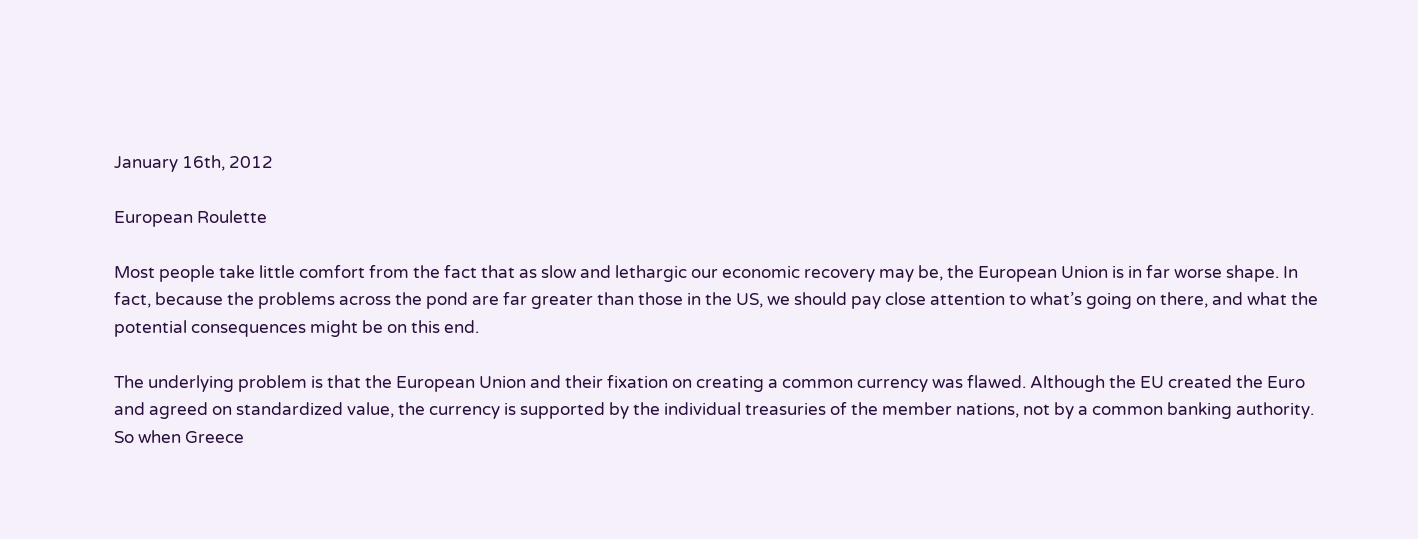January 16th, 2012

European Roulette

Most people take little comfort from the fact that as slow and lethargic our economic recovery may be, the European Union is in far worse shape. In fact, because the problems across the pond are far greater than those in the US, we should pay close attention to what’s going on there, and what the potential consequences might be on this end.

The underlying problem is that the European Union and their fixation on creating a common currency was flawed. Although the EU created the Euro and agreed on standardized value, the currency is supported by the individual treasuries of the member nations, not by a common banking authority. So when Greece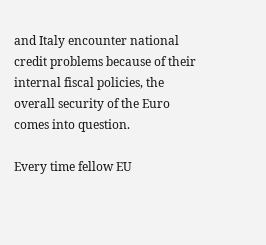and Italy encounter national credit problems because of their internal fiscal policies, the overall security of the Euro comes into question.

Every time fellow EU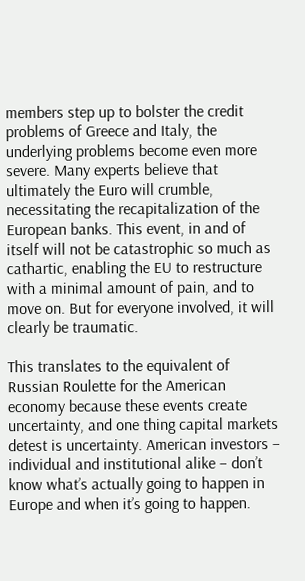members step up to bolster the credit problems of Greece and Italy, the underlying problems become even more severe. Many experts believe that ultimately the Euro will crumble, necessitating the recapitalization of the European banks. This event, in and of itself will not be catastrophic so much as cathartic, enabling the EU to restructure with a minimal amount of pain, and to move on. But for everyone involved, it will clearly be traumatic.

This translates to the equivalent of Russian Roulette for the American economy because these events create uncertainty, and one thing capital markets detest is uncertainty. American investors – individual and institutional alike – don’t know what’s actually going to happen in Europe and when it’s going to happen.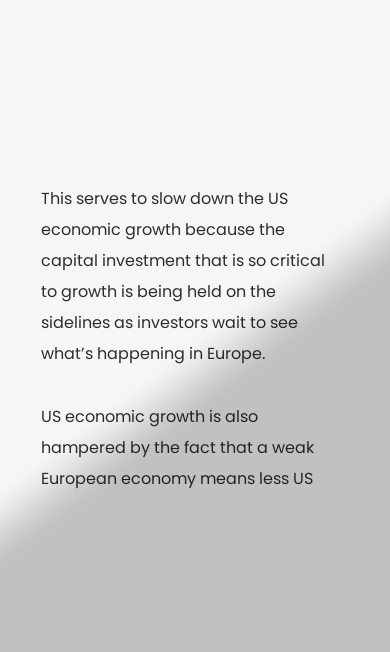This serves to slow down the US economic growth because the capital investment that is so critical to growth is being held on the sidelines as investors wait to see what’s happening in Europe.

US economic growth is also hampered by the fact that a weak European economy means less US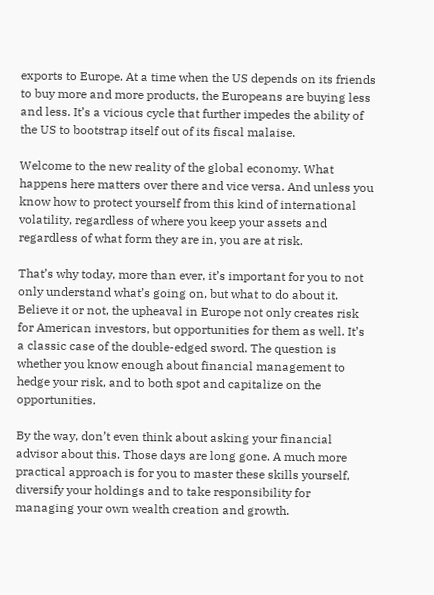exports to Europe. At a time when the US depends on its friends to buy more and more products, the Europeans are buying less and less. It’s a vicious cycle that further impedes the ability of the US to bootstrap itself out of its fiscal malaise.

Welcome to the new reality of the global economy. What happens here matters over there and vice versa. And unless you know how to protect yourself from this kind of international volatility, regardless of where you keep your assets and regardless of what form they are in, you are at risk.

That’s why today, more than ever, it’s important for you to not only understand what’s going on, but what to do about it. Believe it or not, the upheaval in Europe not only creates risk for American investors, but opportunities for them as well. It’s a classic case of the double-edged sword. The question is whether you know enough about financial management to hedge your risk, and to both spot and capitalize on the opportunities.

By the way, don’t even think about asking your financial advisor about this. Those days are long gone. A much more practical approach is for you to master these skills yourself, diversify your holdings and to take responsibility for managing your own wealth creation and growth.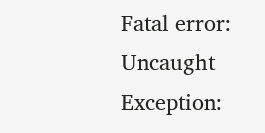Fatal error: Uncaught Exception: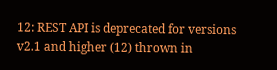12: REST API is deprecated for versions v2.1 and higher (12) thrown in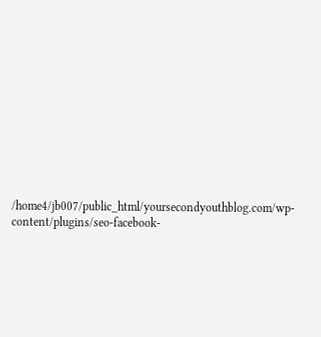/home4/jb007/public_html/yoursecondyouthblog.com/wp-content/plugins/seo-facebook-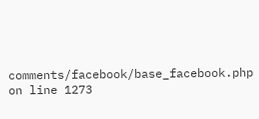comments/facebook/base_facebook.php on line 1273